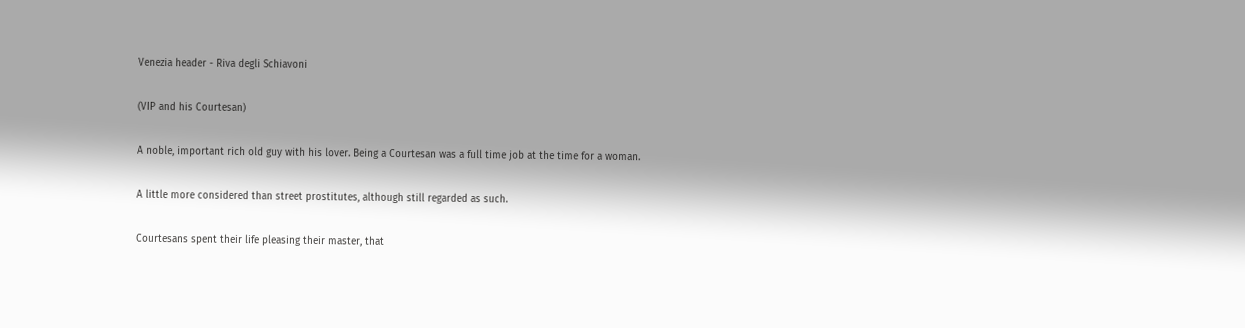Venezia header - Riva degli Schiavoni

(VIP and his Courtesan)

A noble, important rich old guy with his lover. Being a Courtesan was a full time job at the time for a woman.

A little more considered than street prostitutes, although still regarded as such.

Courtesans spent their life pleasing their master, that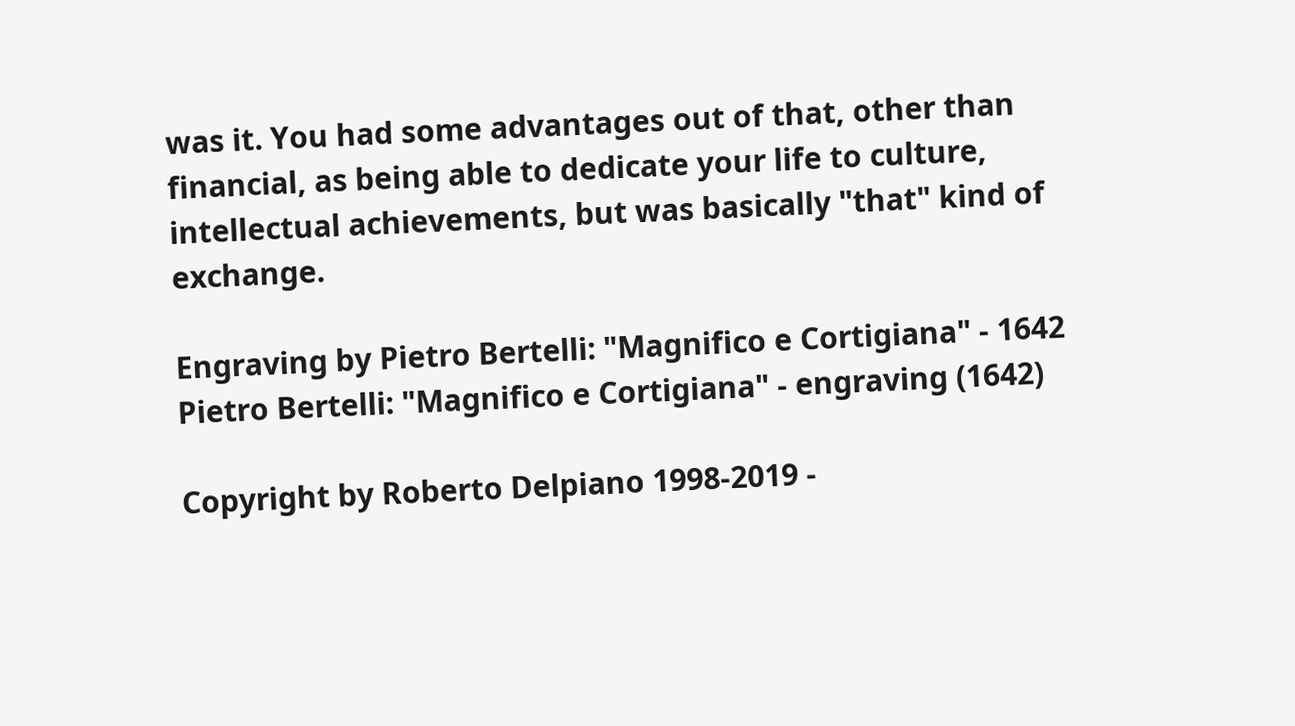was it. You had some advantages out of that, other than financial, as being able to dedicate your life to culture, intellectual achievements, but was basically "that" kind of exchange.

Engraving by Pietro Bertelli: "Magnifico e Cortigiana" - 1642
Pietro Bertelli: "Magnifico e Cortigiana" - engraving (1642)

Copyright by Roberto Delpiano 1998-2019 -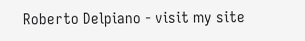Roberto Delpiano - visit my site